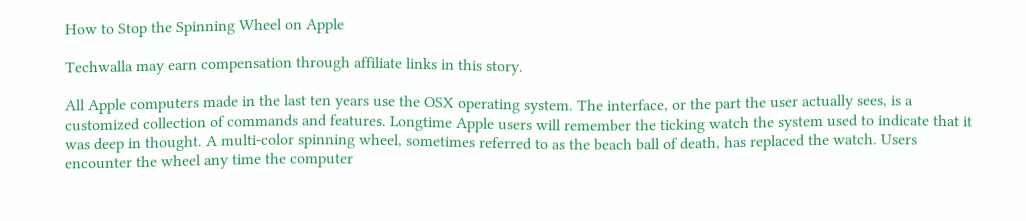How to Stop the Spinning Wheel on Apple

Techwalla may earn compensation through affiliate links in this story.

All Apple computers made in the last ten years use the OSX operating system. The interface, or the part the user actually sees, is a customized collection of commands and features. Longtime Apple users will remember the ticking watch the system used to indicate that it was deep in thought. A multi-color spinning wheel, sometimes referred to as the beach ball of death, has replaced the watch. Users encounter the wheel any time the computer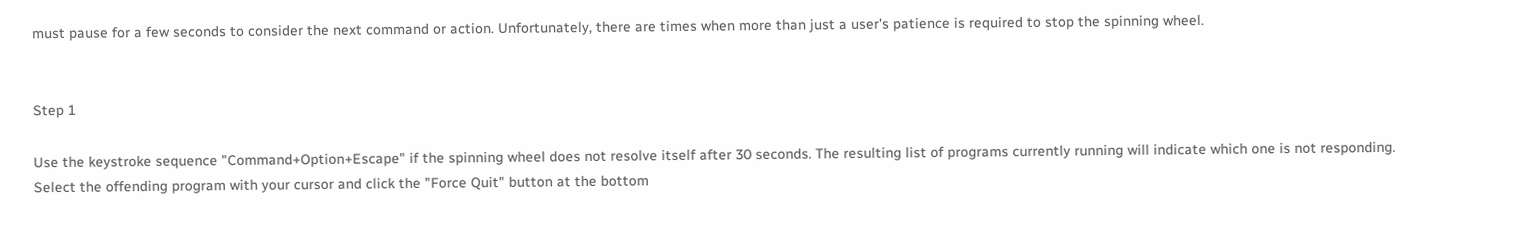must pause for a few seconds to consider the next command or action. Unfortunately, there are times when more than just a user's patience is required to stop the spinning wheel.


Step 1

Use the keystroke sequence "Command+Option+Escape" if the spinning wheel does not resolve itself after 30 seconds. The resulting list of programs currently running will indicate which one is not responding. Select the offending program with your cursor and click the "Force Quit" button at the bottom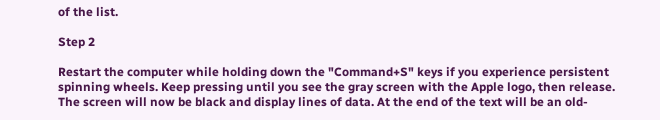of the list.

Step 2

Restart the computer while holding down the "Command+S" keys if you experience persistent spinning wheels. Keep pressing until you see the gray screen with the Apple logo, then release. The screen will now be black and display lines of data. At the end of the text will be an old-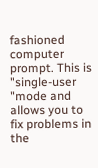fashioned computer prompt. This is "single-user "mode and allows you to fix problems in the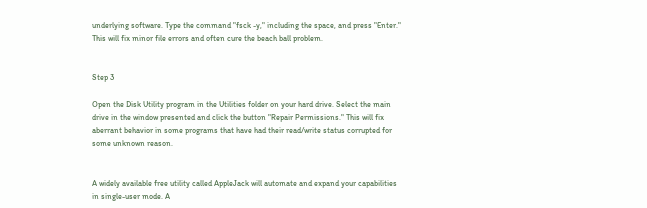underlying software. Type the command "fsck -y," including the space, and press "Enter." This will fix minor file errors and often cure the beach ball problem.


Step 3

Open the Disk Utility program in the Utilities folder on your hard drive. Select the main drive in the window presented and click the button "Repair Permissions." This will fix aberrant behavior in some programs that have had their read/write status corrupted for some unknown reason.


A widely available free utility called AppleJack will automate and expand your capabilities in single-user mode. A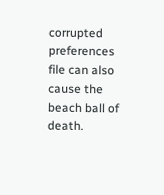corrupted preferences file can also cause the beach ball of death.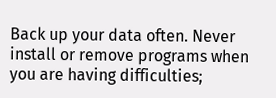Back up your data often. Never install or remove programs when you are having difficulties;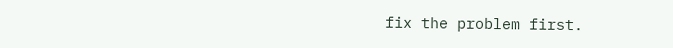fix the problem first.